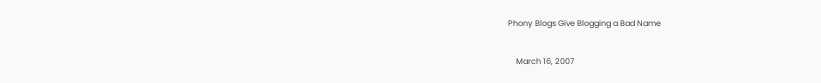Phony Blogs Give Blogging a Bad Name

    March 16, 2007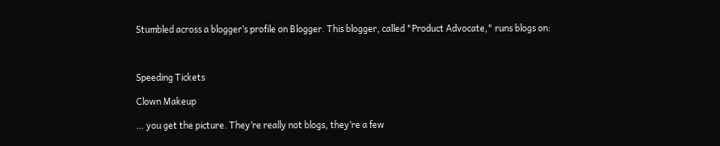Stumbled across a blogger’s profile on Blogger. This blogger, called "Product Advocate," runs blogs on:



Speeding Tickets

Clown Makeup

… you get the picture. They’re really not blogs, they’re a few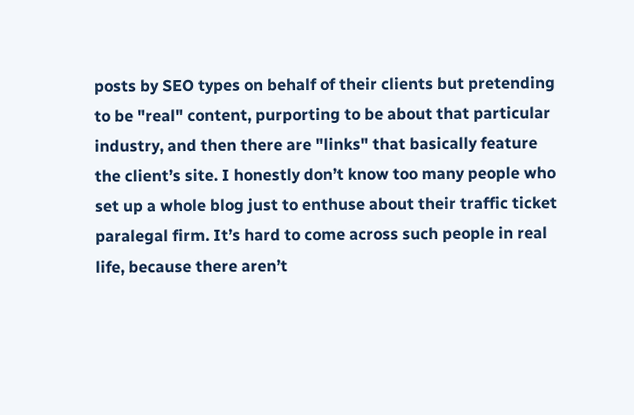posts by SEO types on behalf of their clients but pretending to be "real" content, purporting to be about that particular industry, and then there are "links" that basically feature the client’s site. I honestly don’t know too many people who set up a whole blog just to enthuse about their traffic ticket paralegal firm. It’s hard to come across such people in real life, because there aren’t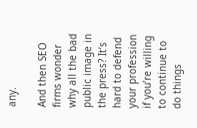any.

And then SEO firms wonder why all the bad public image in the press? It’s hard to defend your profession if you’re willing to continue to do things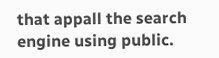that appall the search engine using public.